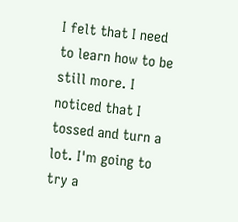I felt that I need to learn how to be still more. I noticed that I tossed and turn a lot. I'm going to try a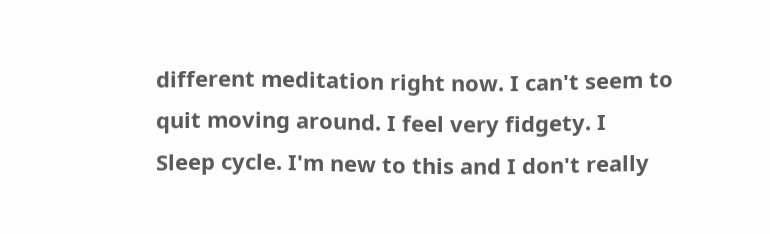different meditation right now. I can't seem to quit moving around. I feel very fidgety. I
Sleep cycle. I'm new to this and I don't really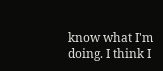know what I'm doing. I think I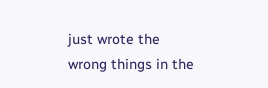just wrote the wrong things in the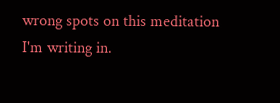wrong spots on this meditation I'm writing in.